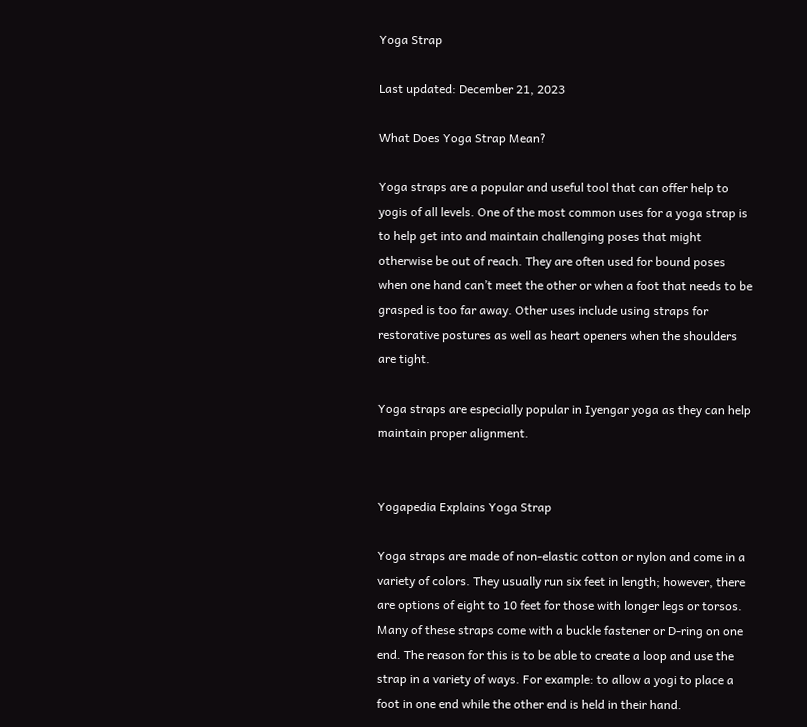Yoga Strap

Last updated: December 21, 2023

What Does Yoga Strap Mean?

Yoga straps are a popular and useful tool that can offer help to yogis of all levels. One of the most common uses for a yoga strap is to help get into and maintain challenging poses that might otherwise be out of reach. They are often used for bound poses when one hand can’t meet the other or when a foot that needs to be grasped is too far away. Other uses include using straps for restorative postures as well as heart openers when the shoulders are tight.

Yoga straps are especially popular in Iyengar yoga as they can help maintain proper alignment.


Yogapedia Explains Yoga Strap

Yoga straps are made of non-elastic cotton or nylon and come in a variety of colors. They usually run six feet in length; however, there are options of eight to 10 feet for those with longer legs or torsos. Many of these straps come with a buckle fastener or D-ring on one end. The reason for this is to be able to create a loop and use the strap in a variety of ways. For example: to allow a yogi to place a foot in one end while the other end is held in their hand.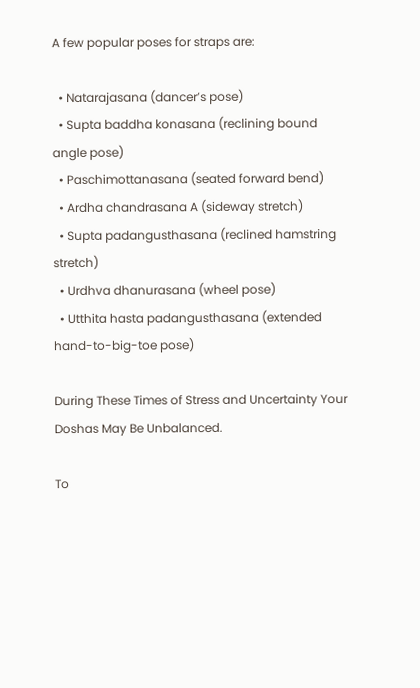A few popular poses for straps are:

  • Natarajasana (dancer’s pose)
  • Supta baddha konasana (reclining bound angle pose)
  • Paschimottanasana (seated forward bend)
  • Ardha chandrasana A (sideway stretch)
  • Supta padangusthasana (reclined hamstring stretch)
  • Urdhva dhanurasana (wheel pose)
  • Utthita hasta padangusthasana (extended hand-to-big-toe pose)

During These Times of Stress and Uncertainty Your Doshas May Be Unbalanced.

To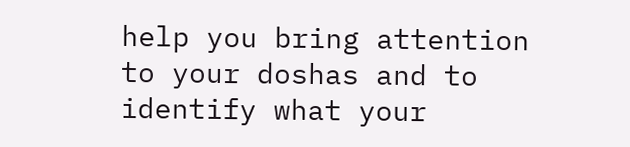help you bring attention to your doshas and to identify what your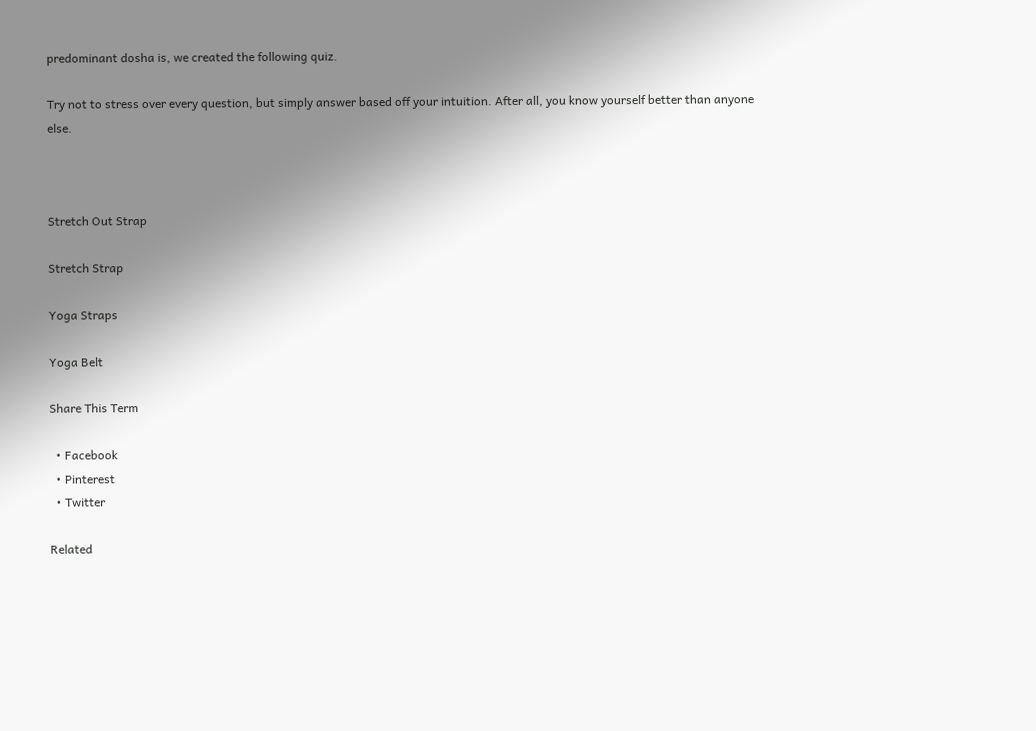predominant dosha is, we created the following quiz.

Try not to stress over every question, but simply answer based off your intuition. After all, you know yourself better than anyone else.



Stretch Out Strap

Stretch Strap

Yoga Straps

Yoga Belt

Share This Term

  • Facebook
  • Pinterest
  • Twitter

Related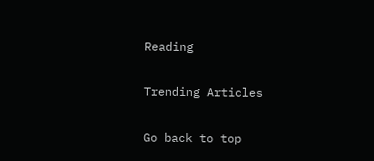Reading

Trending Articles

Go back to top